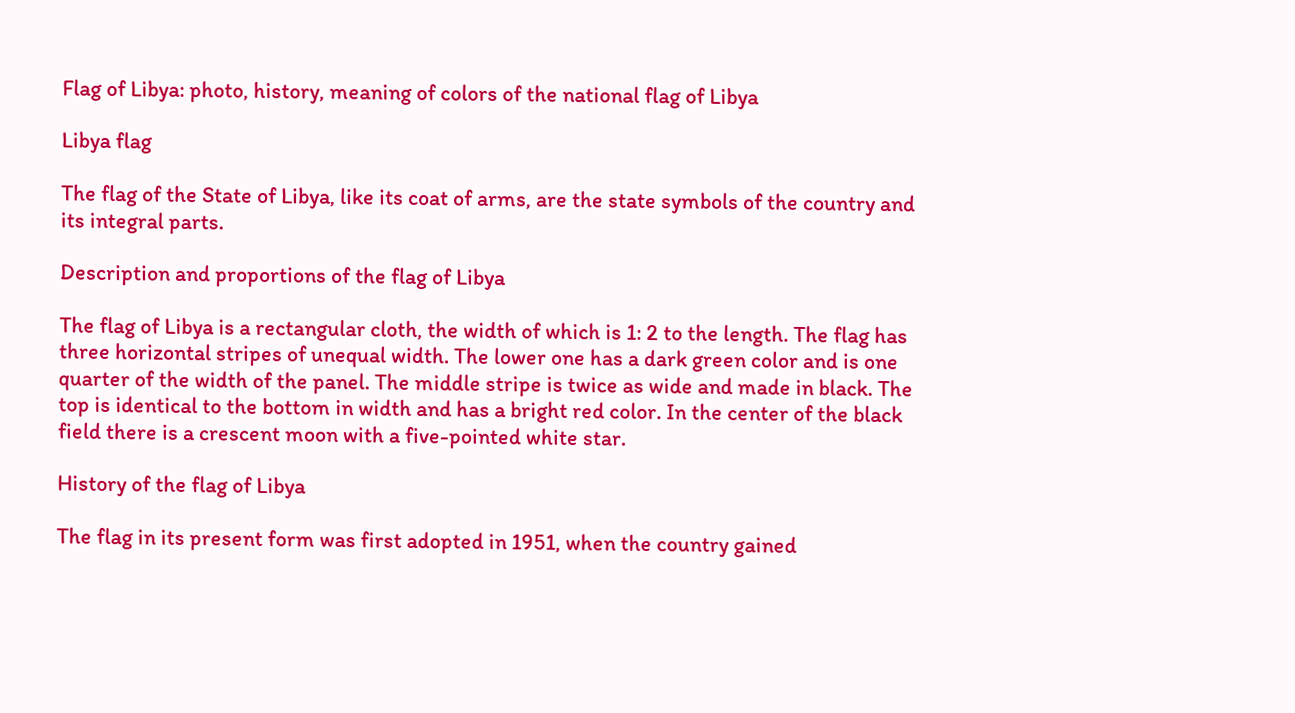Flag of Libya: photo, history, meaning of colors of the national flag of Libya

Libya flag

The flag of the State of Libya, like its coat of arms, are the state symbols of the country and its integral parts.

Description and proportions of the flag of Libya

The flag of Libya is a rectangular cloth, the width of which is 1: 2 to the length. The flag has three horizontal stripes of unequal width. The lower one has a dark green color and is one quarter of the width of the panel. The middle stripe is twice as wide and made in black. The top is identical to the bottom in width and has a bright red color. In the center of the black field there is a crescent moon with a five-pointed white star.

History of the flag of Libya

The flag in its present form was first adopted in 1951, when the country gained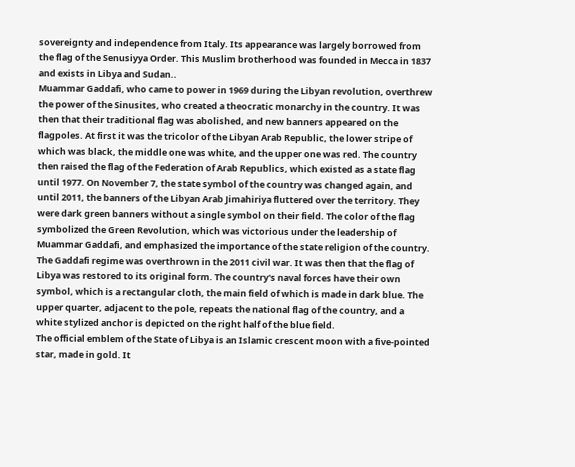sovereignty and independence from Italy. Its appearance was largely borrowed from the flag of the Senusiyya Order. This Muslim brotherhood was founded in Mecca in 1837 and exists in Libya and Sudan..
Muammar Gaddafi, who came to power in 1969 during the Libyan revolution, overthrew the power of the Sinusites, who created a theocratic monarchy in the country. It was then that their traditional flag was abolished, and new banners appeared on the flagpoles. At first it was the tricolor of the Libyan Arab Republic, the lower stripe of which was black, the middle one was white, and the upper one was red. The country then raised the flag of the Federation of Arab Republics, which existed as a state flag until 1977. On November 7, the state symbol of the country was changed again, and until 2011, the banners of the Libyan Arab Jimahiriya fluttered over the territory. They were dark green banners without a single symbol on their field. The color of the flag symbolized the Green Revolution, which was victorious under the leadership of Muammar Gaddafi, and emphasized the importance of the state religion of the country.
The Gaddafi regime was overthrown in the 2011 civil war. It was then that the flag of Libya was restored to its original form. The country's naval forces have their own symbol, which is a rectangular cloth, the main field of which is made in dark blue. The upper quarter, adjacent to the pole, repeats the national flag of the country, and a white stylized anchor is depicted on the right half of the blue field.
The official emblem of the State of Libya is an Islamic crescent moon with a five-pointed star, made in gold. It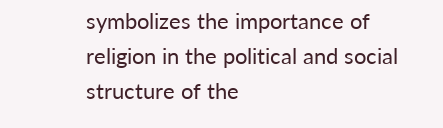symbolizes the importance of religion in the political and social structure of the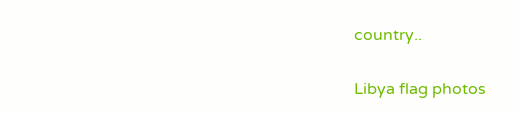country..

Libya flag photos